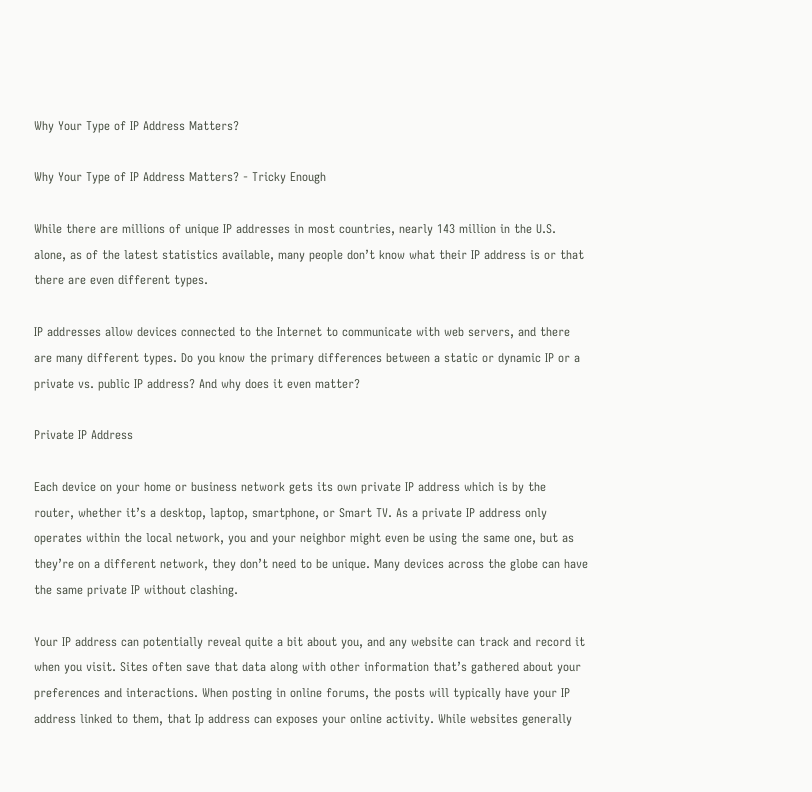Why Your Type of IP Address Matters?

Why Your Type of IP Address Matters? - Tricky Enough

While there are millions of unique IP addresses in most countries, nearly 143 million in the U.S. alone, as of the latest statistics available, many people don’t know what their IP address is or that there are even different types.

IP addresses allow devices connected to the Internet to communicate with web servers, and there are many different types. Do you know the primary differences between a static or dynamic IP or a private vs. public IP address? And why does it even matter?

Private IP Address

Each device on your home or business network gets its own private IP address which is by the router, whether it’s a desktop, laptop, smartphone, or Smart TV. As a private IP address only operates within the local network, you and your neighbor might even be using the same one, but as they’re on a different network, they don’t need to be unique. Many devices across the globe can have the same private IP without clashing.

Your IP address can potentially reveal quite a bit about you, and any website can track and record it when you visit. Sites often save that data along with other information that’s gathered about your preferences and interactions. When posting in online forums, the posts will typically have your IP address linked to them, that Ip address can exposes your online activity. While websites generally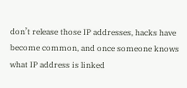don’t release those IP addresses, hacks have become common, and once someone knows what IP address is linked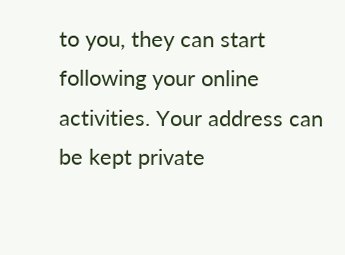to you, they can start following your online activities. Your address can be kept private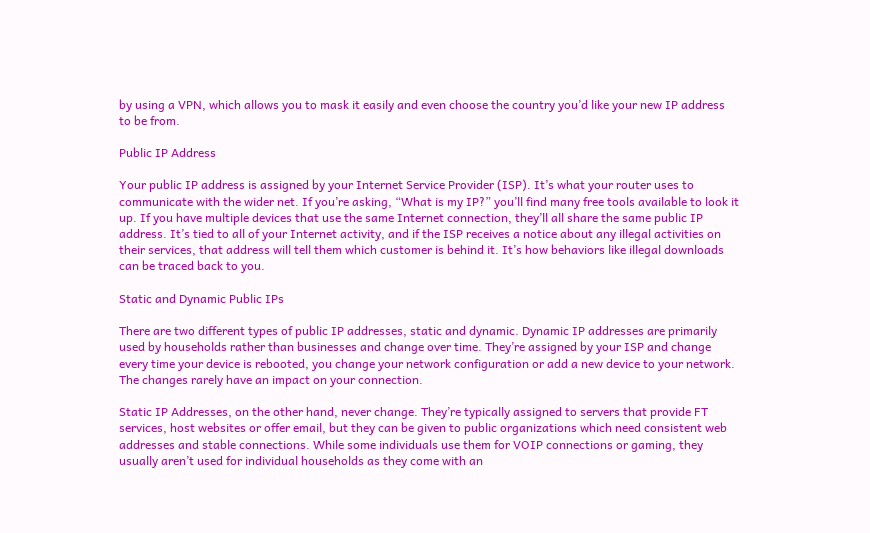by using a VPN, which allows you to mask it easily and even choose the country you’d like your new IP address to be from.

Public IP Address

Your public IP address is assigned by your Internet Service Provider (ISP). It’s what your router uses to communicate with the wider net. If you’re asking, “What is my IP?” you’ll find many free tools available to look it up. If you have multiple devices that use the same Internet connection, they’ll all share the same public IP address. It’s tied to all of your Internet activity, and if the ISP receives a notice about any illegal activities on their services, that address will tell them which customer is behind it. It’s how behaviors like illegal downloads can be traced back to you.

Static and Dynamic Public IPs

There are two different types of public IP addresses, static and dynamic. Dynamic IP addresses are primarily used by households rather than businesses and change over time. They’re assigned by your ISP and change every time your device is rebooted, you change your network configuration or add a new device to your network. The changes rarely have an impact on your connection.

Static IP Addresses, on the other hand, never change. They’re typically assigned to servers that provide FT services, host websites or offer email, but they can be given to public organizations which need consistent web addresses and stable connections. While some individuals use them for VOIP connections or gaming, they usually aren’t used for individual households as they come with an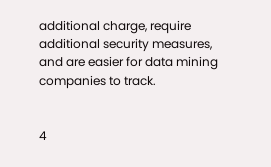additional charge, require additional security measures, and are easier for data mining companies to track.


4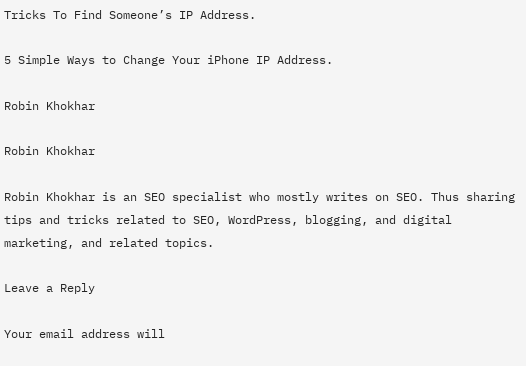Tricks To Find Someone’s IP Address.

5 Simple Ways to Change Your iPhone IP Address.

Robin Khokhar

Robin Khokhar

Robin Khokhar is an SEO specialist who mostly writes on SEO. Thus sharing tips and tricks related to SEO, WordPress, blogging, and digital marketing, and related topics.

Leave a Reply

Your email address will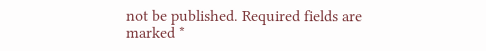not be published. Required fields are marked *